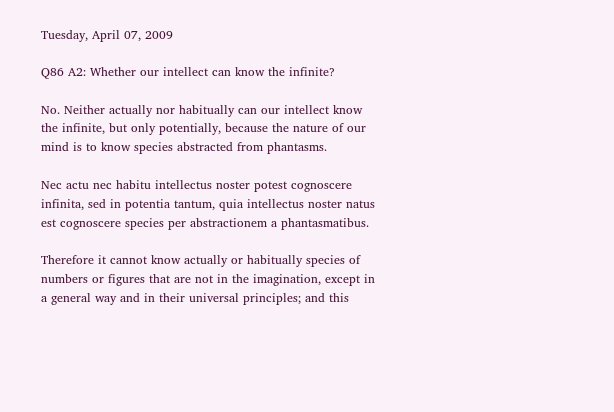Tuesday, April 07, 2009

Q86 A2: Whether our intellect can know the infinite?

No. Neither actually nor habitually can our intellect know the infinite, but only potentially, because the nature of our mind is to know species abstracted from phantasms.

Nec actu nec habitu intellectus noster potest cognoscere infinita, sed in potentia tantum, quia intellectus noster natus est cognoscere species per abstractionem a phantasmatibus.

Therefore it cannot know actually or habitually species of numbers or figures that are not in the imagination, except in a general way and in their universal principles; and this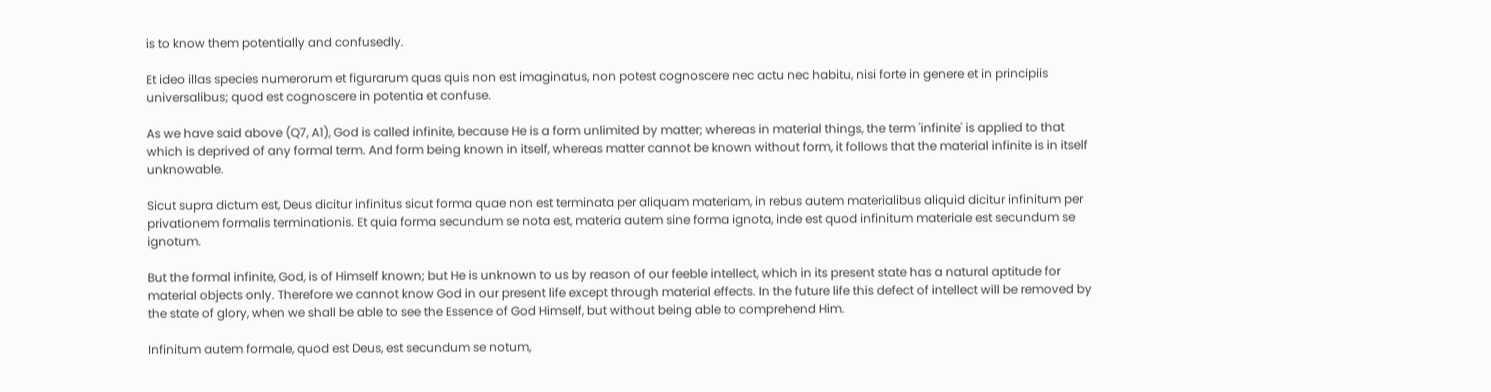is to know them potentially and confusedly.

Et ideo illas species numerorum et figurarum quas quis non est imaginatus, non potest cognoscere nec actu nec habitu, nisi forte in genere et in principiis universalibus; quod est cognoscere in potentia et confuse.

As we have said above (Q7, A1), God is called infinite, because He is a form unlimited by matter; whereas in material things, the term 'infinite' is applied to that which is deprived of any formal term. And form being known in itself, whereas matter cannot be known without form, it follows that the material infinite is in itself unknowable.

Sicut supra dictum est, Deus dicitur infinitus sicut forma quae non est terminata per aliquam materiam, in rebus autem materialibus aliquid dicitur infinitum per privationem formalis terminationis. Et quia forma secundum se nota est, materia autem sine forma ignota, inde est quod infinitum materiale est secundum se ignotum.

But the formal infinite, God, is of Himself known; but He is unknown to us by reason of our feeble intellect, which in its present state has a natural aptitude for material objects only. Therefore we cannot know God in our present life except through material effects. In the future life this defect of intellect will be removed by the state of glory, when we shall be able to see the Essence of God Himself, but without being able to comprehend Him.

Infinitum autem formale, quod est Deus, est secundum se notum,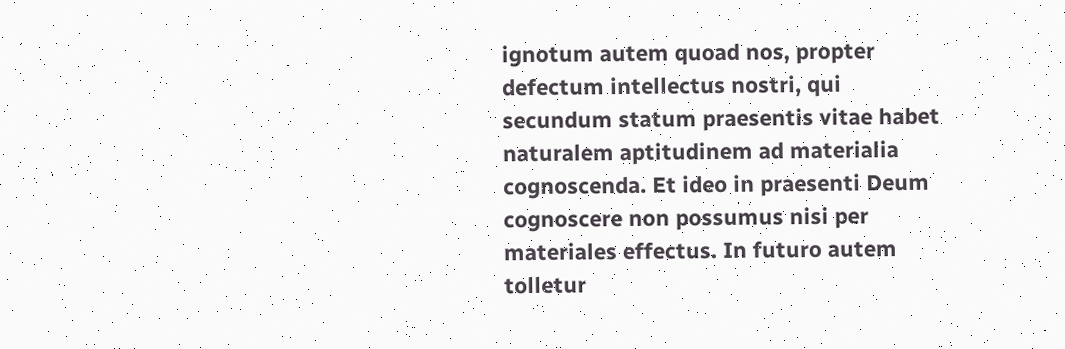ignotum autem quoad nos, propter defectum intellectus nostri, qui secundum statum praesentis vitae habet naturalem aptitudinem ad materialia cognoscenda. Et ideo in praesenti Deum cognoscere non possumus nisi per materiales effectus. In futuro autem tolletur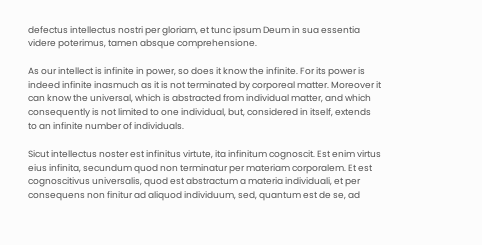defectus intellectus nostri per gloriam, et tunc ipsum Deum in sua essentia videre poterimus, tamen absque comprehensione.

As our intellect is infinite in power, so does it know the infinite. For its power is indeed infinite inasmuch as it is not terminated by corporeal matter. Moreover it can know the universal, which is abstracted from individual matter, and which consequently is not limited to one individual, but, considered in itself, extends to an infinite number of individuals.

Sicut intellectus noster est infinitus virtute, ita infinitum cognoscit. Est enim virtus eius infinita, secundum quod non terminatur per materiam corporalem. Et est cognoscitivus universalis, quod est abstractum a materia individuali, et per consequens non finitur ad aliquod individuum, sed, quantum est de se, ad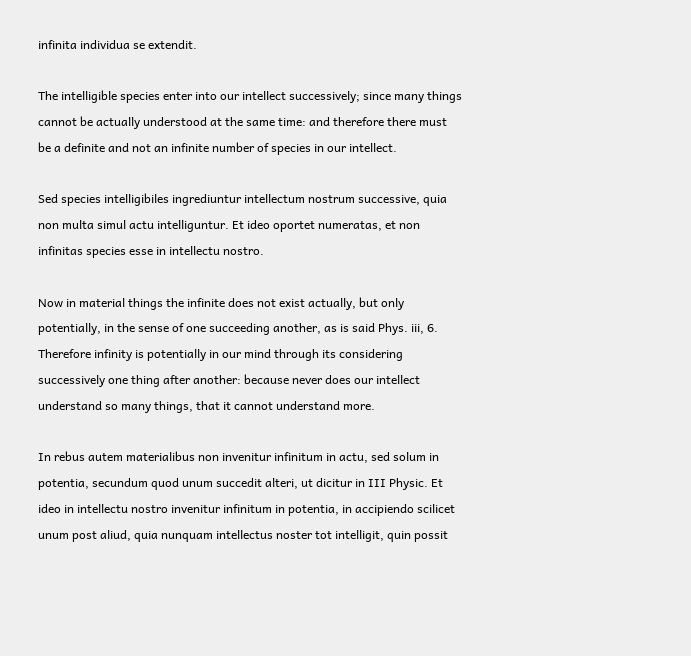infinita individua se extendit.

The intelligible species enter into our intellect successively; since many things cannot be actually understood at the same time: and therefore there must be a definite and not an infinite number of species in our intellect.

Sed species intelligibiles ingrediuntur intellectum nostrum successive, quia non multa simul actu intelliguntur. Et ideo oportet numeratas, et non infinitas species esse in intellectu nostro.

Now in material things the infinite does not exist actually, but only potentially, in the sense of one succeeding another, as is said Phys. iii, 6. Therefore infinity is potentially in our mind through its considering successively one thing after another: because never does our intellect understand so many things, that it cannot understand more.

In rebus autem materialibus non invenitur infinitum in actu, sed solum in potentia, secundum quod unum succedit alteri, ut dicitur in III Physic. Et ideo in intellectu nostro invenitur infinitum in potentia, in accipiendo scilicet unum post aliud, quia nunquam intellectus noster tot intelligit, quin possit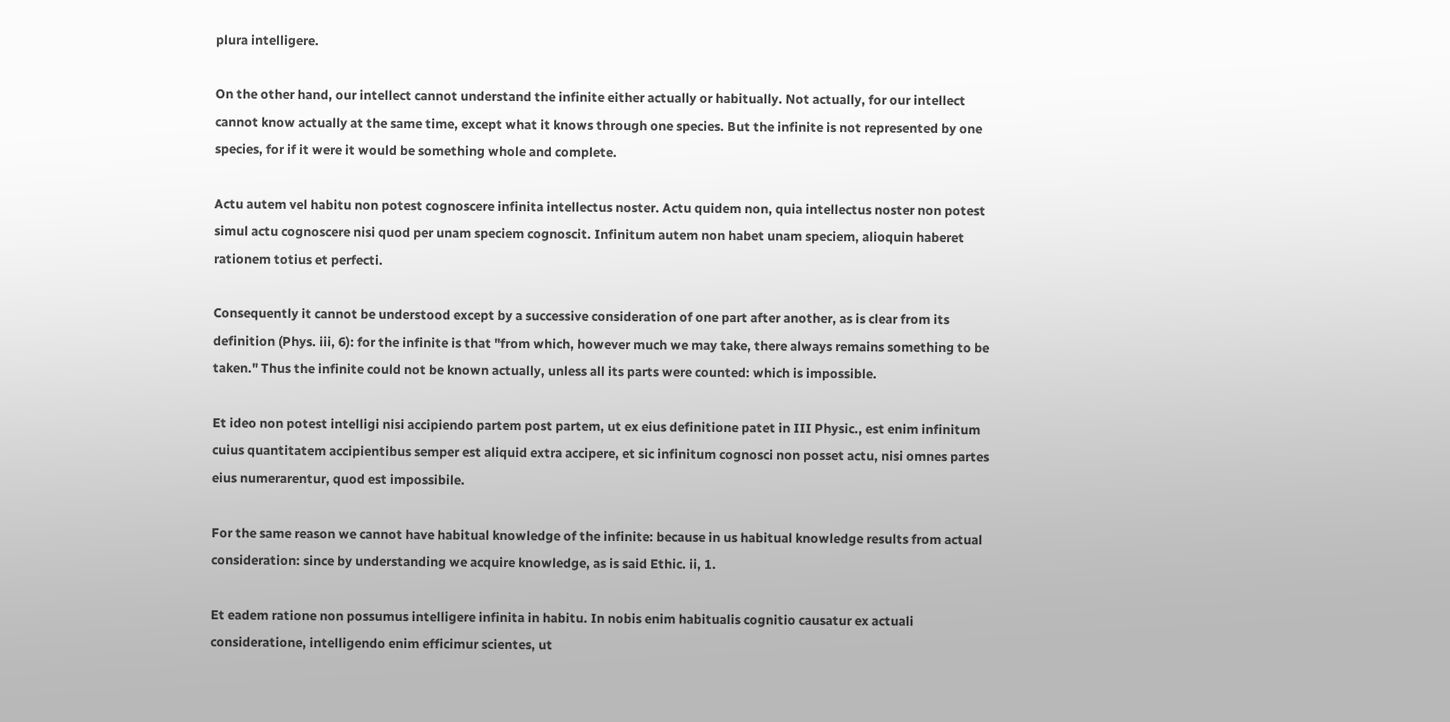plura intelligere.

On the other hand, our intellect cannot understand the infinite either actually or habitually. Not actually, for our intellect cannot know actually at the same time, except what it knows through one species. But the infinite is not represented by one species, for if it were it would be something whole and complete.

Actu autem vel habitu non potest cognoscere infinita intellectus noster. Actu quidem non, quia intellectus noster non potest simul actu cognoscere nisi quod per unam speciem cognoscit. Infinitum autem non habet unam speciem, alioquin haberet rationem totius et perfecti.

Consequently it cannot be understood except by a successive consideration of one part after another, as is clear from its definition (Phys. iii, 6): for the infinite is that "from which, however much we may take, there always remains something to be taken." Thus the infinite could not be known actually, unless all its parts were counted: which is impossible.

Et ideo non potest intelligi nisi accipiendo partem post partem, ut ex eius definitione patet in III Physic., est enim infinitum cuius quantitatem accipientibus semper est aliquid extra accipere, et sic infinitum cognosci non posset actu, nisi omnes partes eius numerarentur, quod est impossibile.

For the same reason we cannot have habitual knowledge of the infinite: because in us habitual knowledge results from actual consideration: since by understanding we acquire knowledge, as is said Ethic. ii, 1.

Et eadem ratione non possumus intelligere infinita in habitu. In nobis enim habitualis cognitio causatur ex actuali consideratione, intelligendo enim efficimur scientes, ut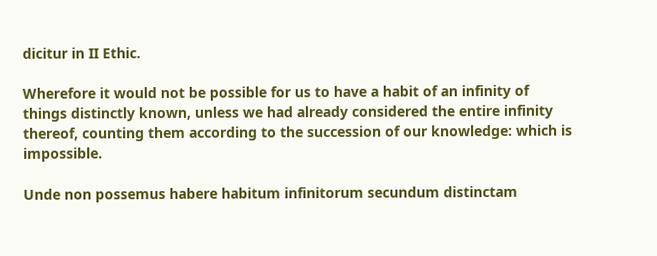dicitur in II Ethic.

Wherefore it would not be possible for us to have a habit of an infinity of things distinctly known, unless we had already considered the entire infinity thereof, counting them according to the succession of our knowledge: which is impossible.

Unde non possemus habere habitum infinitorum secundum distinctam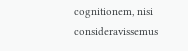cognitionem, nisi consideravissemus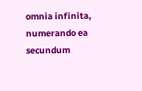omnia infinita, numerando ea secundum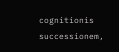cognitionis successionem,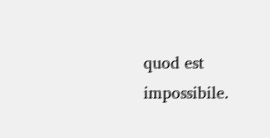quod est impossibile.